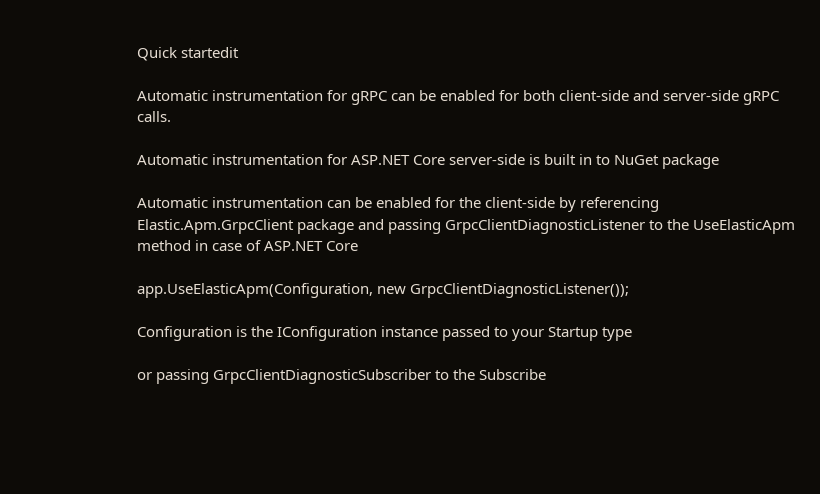Quick startedit

Automatic instrumentation for gRPC can be enabled for both client-side and server-side gRPC calls.

Automatic instrumentation for ASP.NET Core server-side is built in to NuGet package

Automatic instrumentation can be enabled for the client-side by referencing Elastic.Apm.GrpcClient package and passing GrpcClientDiagnosticListener to the UseElasticApm method in case of ASP.NET Core

app.UseElasticApm(Configuration, new GrpcClientDiagnosticListener());

Configuration is the IConfiguration instance passed to your Startup type

or passing GrpcClientDiagnosticSubscriber to the Subscribe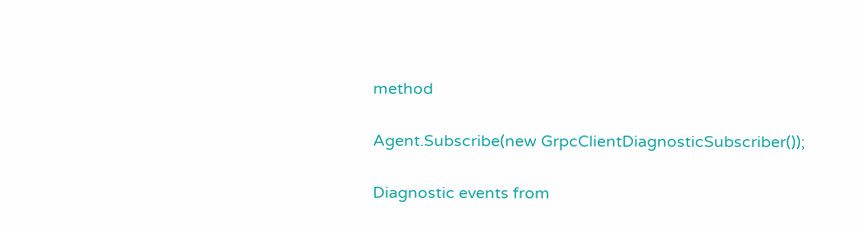method

Agent.Subscribe(new GrpcClientDiagnosticSubscriber());

Diagnostic events from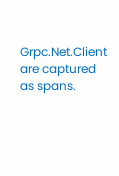Grpc.Net.Client are captured as spans.